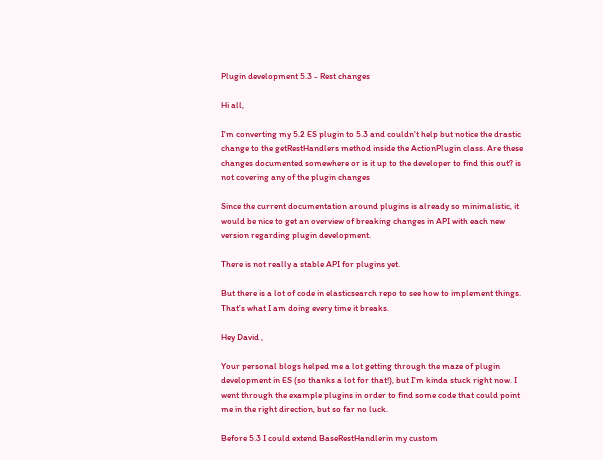Plugin development 5.3 - Rest changes

Hi all,

I'm converting my 5.2 ES plugin to 5.3 and couldn't help but notice the drastic change to the getRestHandlers method inside the ActionPlugin class. Are these changes documented somewhere or is it up to the developer to find this out? is not covering any of the plugin changes

Since the current documentation around plugins is already so minimalistic, it would be nice to get an overview of breaking changes in API with each new version regarding plugin development.

There is not really a stable API for plugins yet.

But there is a lot of code in elasticsearch repo to see how to implement things. That's what I am doing every time it breaks.

Hey David ,

Your personal blogs helped me a lot getting through the maze of plugin development in ES (so thanks a lot for that!), but I'm kinda stuck right now. I went through the example plugins in order to find some code that could point me in the right direction, but so far no luck.

Before 5.3 I could extend BaseRestHandlerin my custom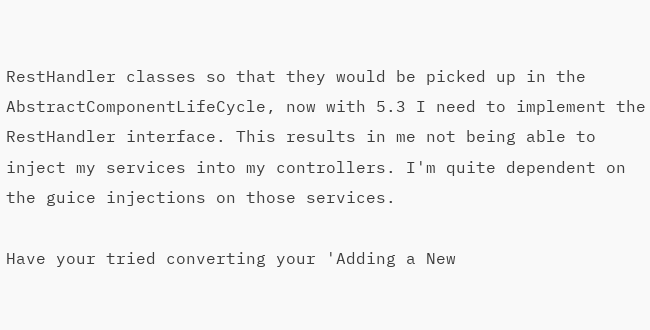RestHandler classes so that they would be picked up in the AbstractComponentLifeCycle, now with 5.3 I need to implement the RestHandler interface. This results in me not being able to inject my services into my controllers. I'm quite dependent on the guice injections on those services.

Have your tried converting your 'Adding a New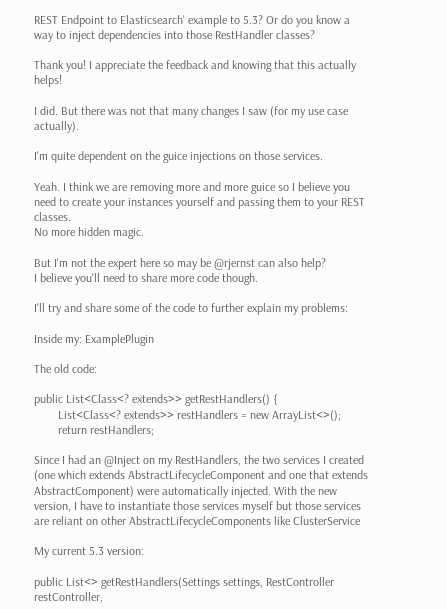REST Endpoint to Elasticsearch' example to 5.3? Or do you know a way to inject dependencies into those RestHandler classes?

Thank you! I appreciate the feedback and knowing that this actually helps!

I did. But there was not that many changes I saw (for my use case actually).

I'm quite dependent on the guice injections on those services.

Yeah. I think we are removing more and more guice so I believe you need to create your instances yourself and passing them to your REST classes.
No more hidden magic.

But I'm not the expert here so may be @rjernst can also help?
I believe you'll need to share more code though.

I'll try and share some of the code to further explain my problems:

Inside my: ExamplePlugin

The old code:

public List<Class<? extends>> getRestHandlers() {
        List<Class<? extends>> restHandlers = new ArrayList<>();
        return restHandlers;

Since I had an @Inject on my RestHandlers, the two services I created (one which extends AbstractLifecycleComponent and one that extends AbstractComponent) were automatically injected. With the new version, I have to instantiate those services myself but those services are reliant on other AbstractLifecycleComponents like ClusterService

My current 5.3 version:

public List<> getRestHandlers(Settings settings, RestController restController,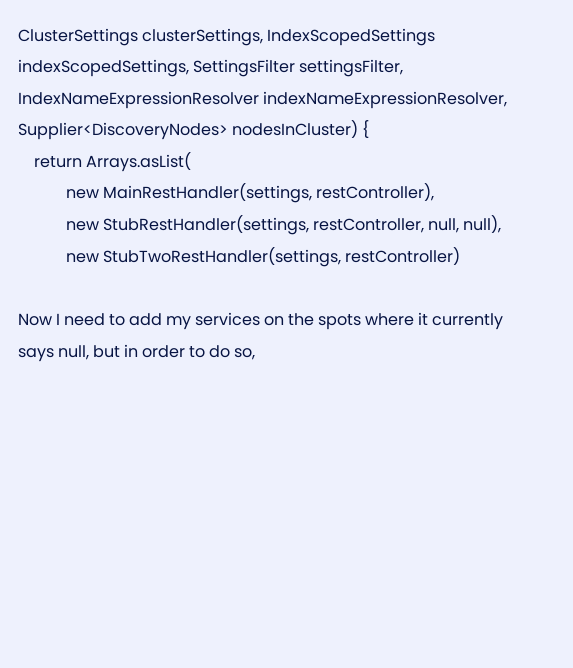ClusterSettings clusterSettings, IndexScopedSettings indexScopedSettings, SettingsFilter settingsFilter, IndexNameExpressionResolver indexNameExpressionResolver, Supplier<DiscoveryNodes> nodesInCluster) {
    return Arrays.asList(
            new MainRestHandler(settings, restController),
            new StubRestHandler(settings, restController, null, null),
            new StubTwoRestHandler(settings, restController)

Now I need to add my services on the spots where it currently says null, but in order to do so,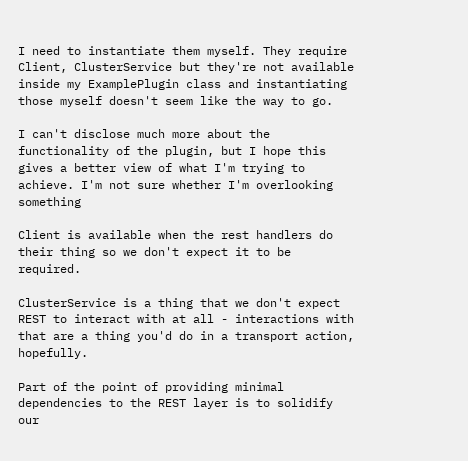I need to instantiate them myself. They require Client, ClusterService but they're not available inside my ExamplePlugin class and instantiating those myself doesn't seem like the way to go.

I can't disclose much more about the functionality of the plugin, but I hope this gives a better view of what I'm trying to achieve. I'm not sure whether I'm overlooking something

Client is available when the rest handlers do their thing so we don't expect it to be required.

ClusterService is a thing that we don't expect REST to interact with at all - interactions with that are a thing you'd do in a transport action, hopefully.

Part of the point of providing minimal dependencies to the REST layer is to solidify our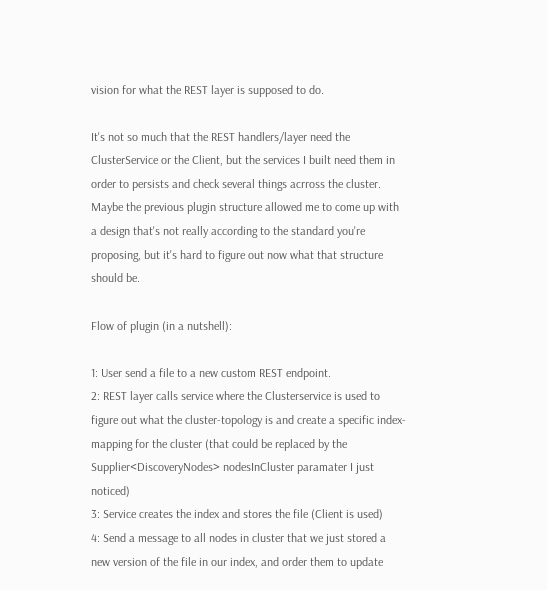vision for what the REST layer is supposed to do.

It's not so much that the REST handlers/layer need the ClusterService or the Client, but the services I built need them in order to persists and check several things acrross the cluster. Maybe the previous plugin structure allowed me to come up with a design that's not really according to the standard you're proposing, but it's hard to figure out now what that structure should be.

Flow of plugin (in a nutshell):

1: User send a file to a new custom REST endpoint.
2: REST layer calls service where the Clusterservice is used to figure out what the cluster-topology is and create a specific index-mapping for the cluster (that could be replaced by the Supplier<DiscoveryNodes> nodesInCluster paramater I just noticed)
3: Service creates the index and stores the file (Client is used)
4: Send a message to all nodes in cluster that we just stored a new version of the file in our index, and order them to update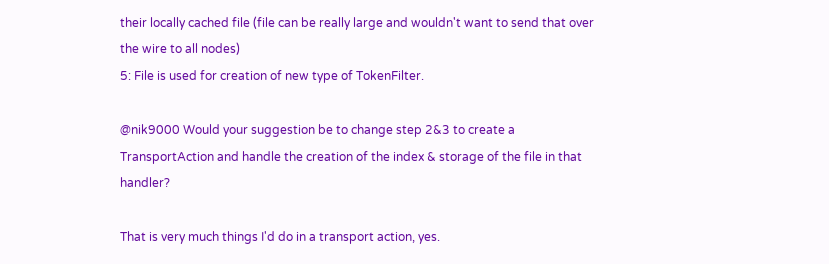their locally cached file (file can be really large and wouldn't want to send that over the wire to all nodes)
5: File is used for creation of new type of TokenFilter.

@nik9000 Would your suggestion be to change step 2&3 to create a TransportAction and handle the creation of the index & storage of the file in that handler?

That is very much things I'd do in a transport action, yes.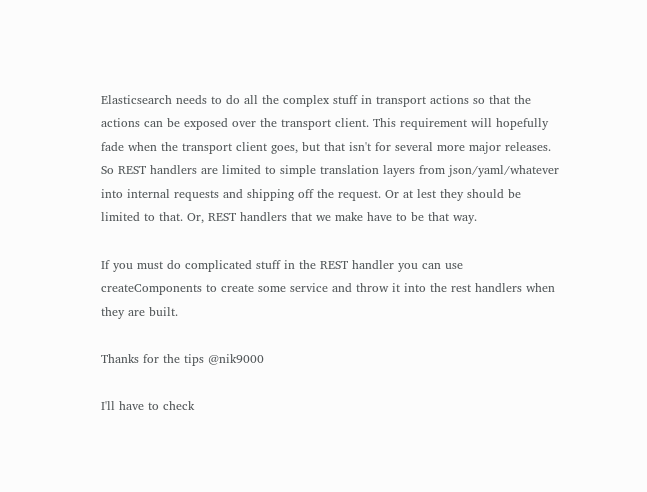Elasticsearch needs to do all the complex stuff in transport actions so that the actions can be exposed over the transport client. This requirement will hopefully fade when the transport client goes, but that isn't for several more major releases. So REST handlers are limited to simple translation layers from json/yaml/whatever into internal requests and shipping off the request. Or at lest they should be limited to that. Or, REST handlers that we make have to be that way.

If you must do complicated stuff in the REST handler you can use createComponents to create some service and throw it into the rest handlers when they are built.

Thanks for the tips @nik9000

I'll have to check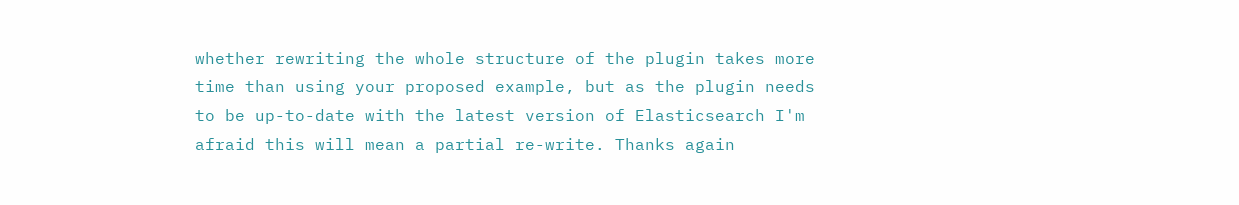whether rewriting the whole structure of the plugin takes more time than using your proposed example, but as the plugin needs to be up-to-date with the latest version of Elasticsearch I'm afraid this will mean a partial re-write. Thanks again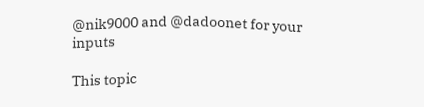@nik9000 and @dadoonet for your inputs

This topic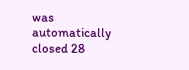was automatically closed 28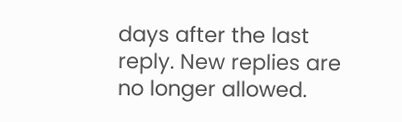days after the last reply. New replies are no longer allowed.